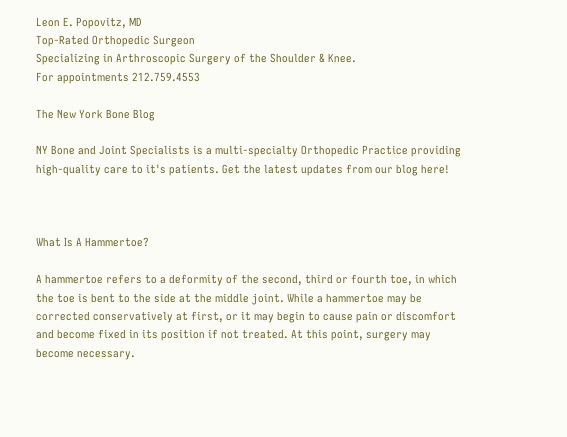Leon E. Popovitz, MD
Top-Rated Orthopedic Surgeon
Specializing in Arthroscopic Surgery of the Shoulder & Knee.
For appointments 212.759.4553

The New York Bone Blog

NY Bone and Joint Specialists is a multi-specialty Orthopedic Practice providing high-quality care to it's patients. Get the latest updates from our blog here!



What Is A Hammertoe?

A hammertoe refers to a deformity of the second, third or fourth toe, in which the toe is bent to the side at the middle joint. While a hammertoe may be corrected conservatively at first, or it may begin to cause pain or discomfort and become fixed in its position if not treated. At this point, surgery may become necessary.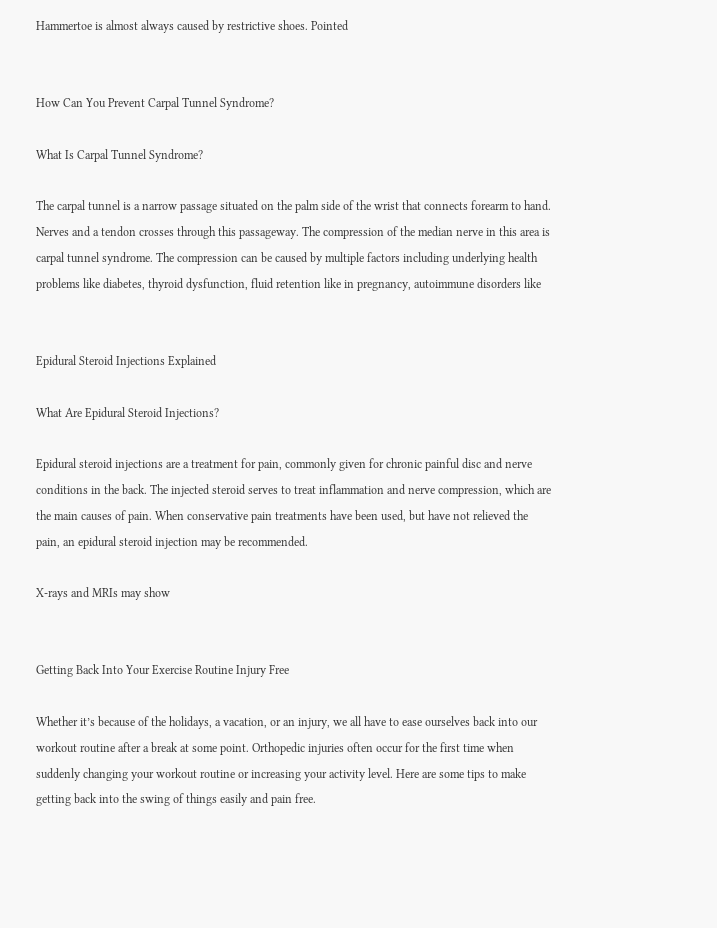Hammertoe is almost always caused by restrictive shoes. Pointed


How Can You Prevent Carpal Tunnel Syndrome?

What Is Carpal Tunnel Syndrome?

The carpal tunnel is a narrow passage situated on the palm side of the wrist that connects forearm to hand. Nerves and a tendon crosses through this passageway. The compression of the median nerve in this area is carpal tunnel syndrome. The compression can be caused by multiple factors including underlying health problems like diabetes, thyroid dysfunction, fluid retention like in pregnancy, autoimmune disorders like


Epidural Steroid Injections Explained

What Are Epidural Steroid Injections?

Epidural steroid injections are a treatment for pain, commonly given for chronic painful disc and nerve conditions in the back. The injected steroid serves to treat inflammation and nerve compression, which are the main causes of pain. When conservative pain treatments have been used, but have not relieved the pain, an epidural steroid injection may be recommended.

X-rays and MRIs may show


Getting Back Into Your Exercise Routine Injury Free

Whether it’s because of the holidays, a vacation, or an injury, we all have to ease ourselves back into our workout routine after a break at some point. Orthopedic injuries often occur for the first time when suddenly changing your workout routine or increasing your activity level. Here are some tips to make getting back into the swing of things easily and pain free.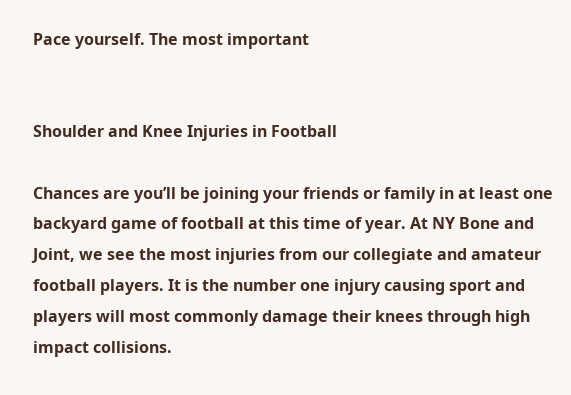Pace yourself. The most important


Shoulder and Knee Injuries in Football

Chances are you’ll be joining your friends or family in at least one backyard game of football at this time of year. At NY Bone and Joint, we see the most injuries from our collegiate and amateur football players. It is the number one injury causing sport and players will most commonly damage their knees through high impact collisions.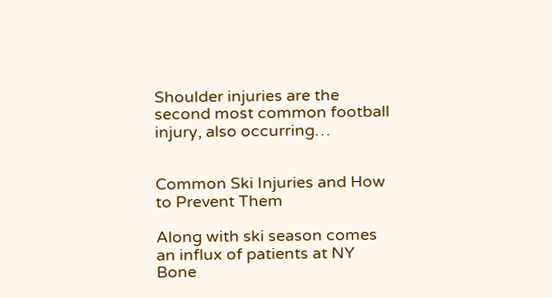Shoulder injuries are the second most common football injury, also occurring…


Common Ski Injuries and How to Prevent Them

Along with ski season comes an influx of patients at NY Bone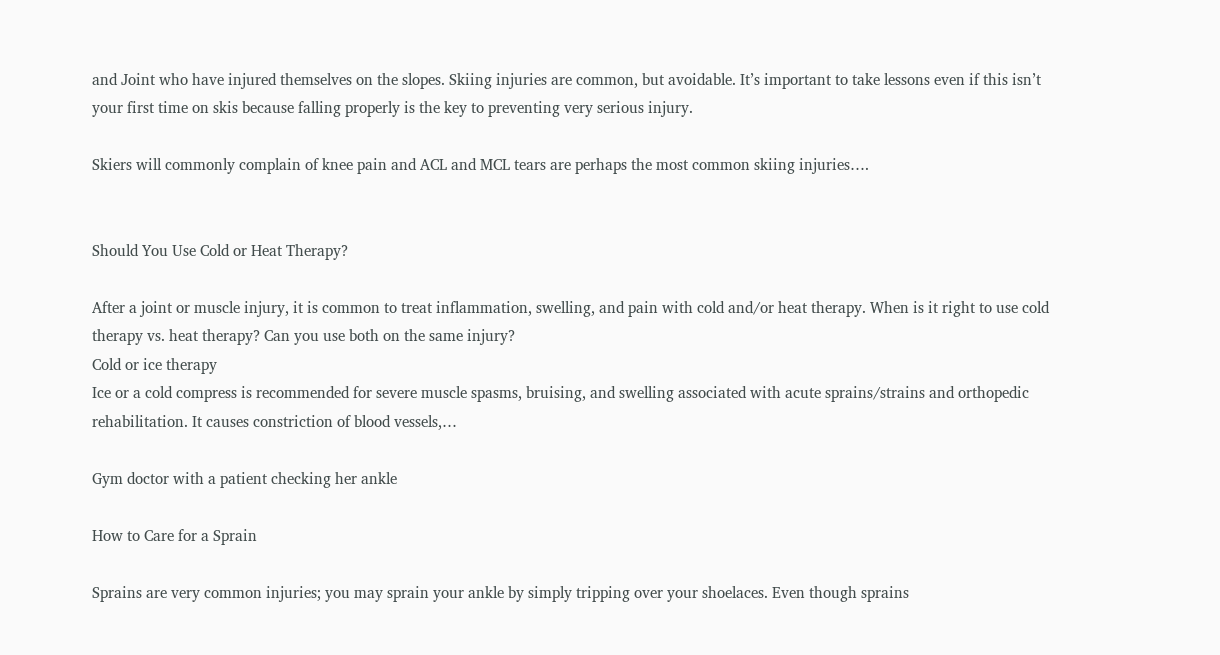and Joint who have injured themselves on the slopes. Skiing injuries are common, but avoidable. It’s important to take lessons even if this isn’t your first time on skis because falling properly is the key to preventing very serious injury.

Skiers will commonly complain of knee pain and ACL and MCL tears are perhaps the most common skiing injuries….


Should You Use Cold or Heat Therapy?

After a joint or muscle injury, it is common to treat inflammation, swelling, and pain with cold and/or heat therapy. When is it right to use cold therapy vs. heat therapy? Can you use both on the same injury?
Cold or ice therapy
Ice or a cold compress is recommended for severe muscle spasms, bruising, and swelling associated with acute sprains/strains and orthopedic rehabilitation. It causes constriction of blood vessels,…

Gym doctor with a patient checking her ankle

How to Care for a Sprain

Sprains are very common injuries; you may sprain your ankle by simply tripping over your shoelaces. Even though sprains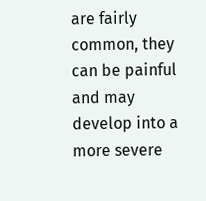are fairly common, they can be painful and may develop into a more severe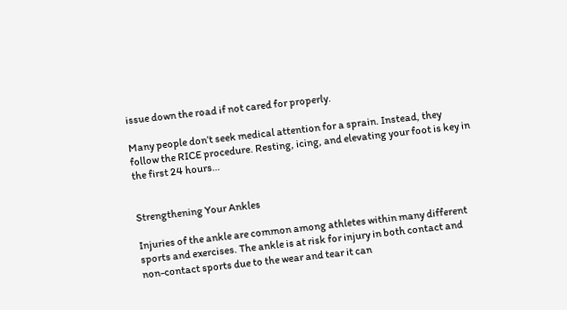issue down the road if not cared for properly.

Many people don’t seek medical attention for a sprain. Instead, they follow the RICE procedure. Resting, icing, and elevating your foot is key in the first 24 hours…


Strengthening Your Ankles

Injuries of the ankle are common among athletes within many different sports and exercises. The ankle is at risk for injury in both contact and non-contact sports due to the wear and tear it can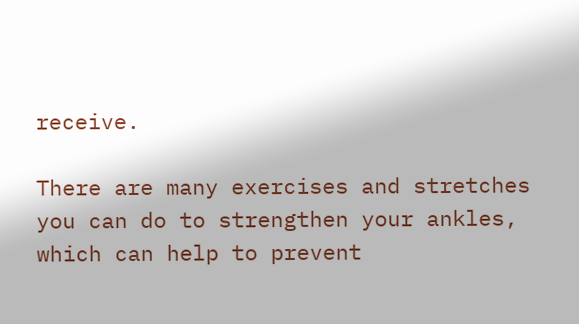receive.

There are many exercises and stretches you can do to strengthen your ankles, which can help to prevent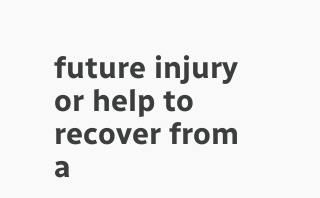future injury or help to recover from a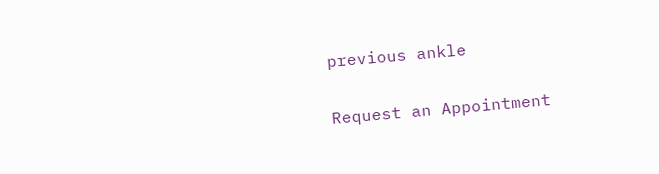previous ankle

Request an Appointment